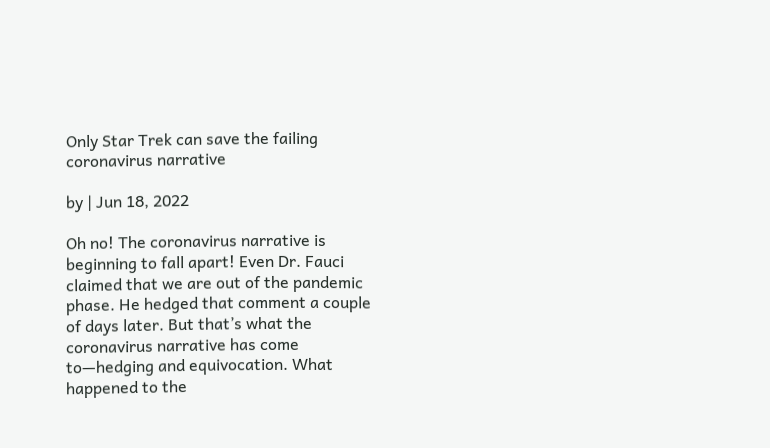Only Star Trek can save the failing coronavirus narrative

by | Jun 18, 2022

Oh no! The coronavirus narrative is beginning to fall apart! Even Dr. Fauci claimed that we are out of the pandemic phase. He hedged that comment a couple of days later. But that’s what the coronavirus narrative has come to—hedging and equivocation. What happened to the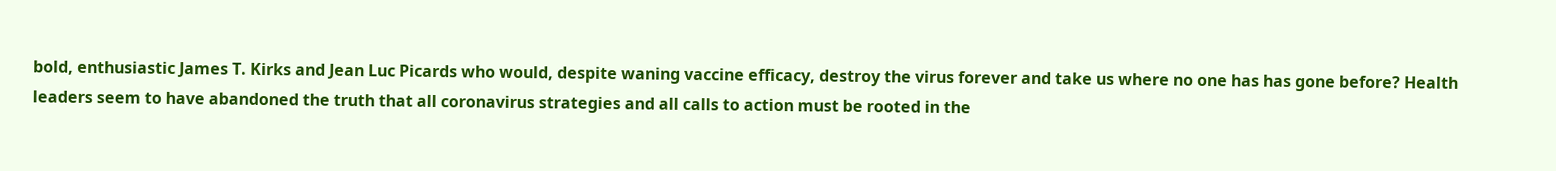bold, enthusiastic James T. Kirks and Jean Luc Picards who would, despite waning vaccine efficacy, destroy the virus forever and take us where no one has has gone before? Health leaders seem to have abandoned the truth that all coronavirus strategies and all calls to action must be rooted in the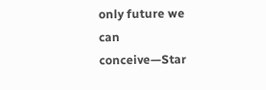only future we can conceive—Star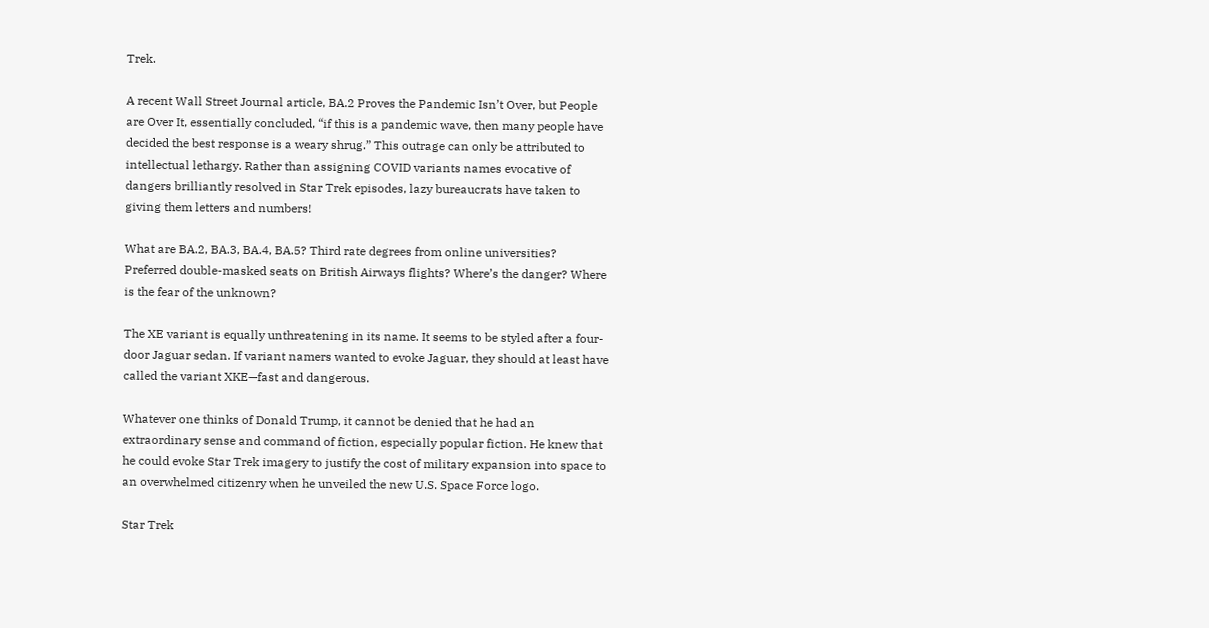Trek.

A recent Wall Street Journal article, BA.2 Proves the Pandemic Isn’t Over, but People are Over It, essentially concluded, “if this is a pandemic wave, then many people have decided the best response is a weary shrug.” This outrage can only be attributed to intellectual lethargy. Rather than assigning COVID variants names evocative of dangers brilliantly resolved in Star Trek episodes, lazy bureaucrats have taken to giving them letters and numbers!

What are BA.2, BA.3, BA.4, BA.5? Third rate degrees from online universities? Preferred double-masked seats on British Airways flights? Where’s the danger? Where is the fear of the unknown?

The XE variant is equally unthreatening in its name. It seems to be styled after a four-door Jaguar sedan. If variant namers wanted to evoke Jaguar, they should at least have called the variant XKE—fast and dangerous.

Whatever one thinks of Donald Trump, it cannot be denied that he had an extraordinary sense and command of fiction, especially popular fiction. He knew that he could evoke Star Trek imagery to justify the cost of military expansion into space to an overwhelmed citizenry when he unveiled the new U.S. Space Force logo.

Star Trek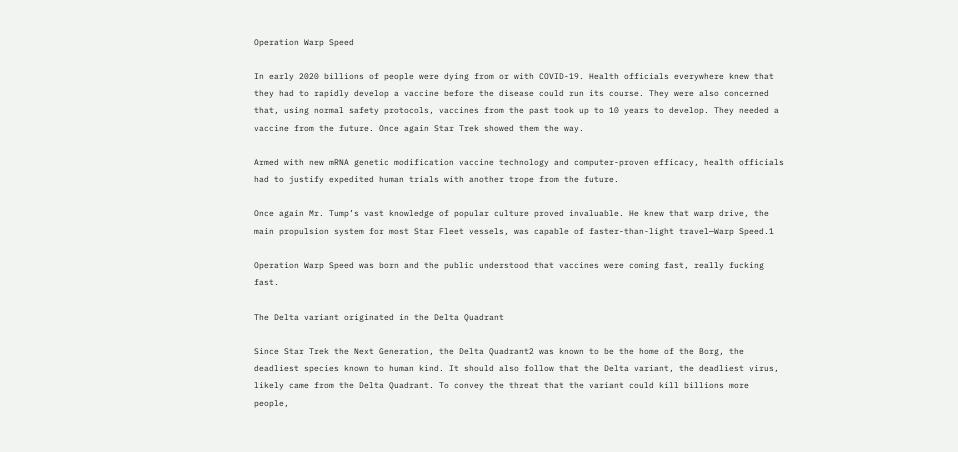Operation Warp Speed

In early 2020 billions of people were dying from or with COVID-19. Health officials everywhere knew that they had to rapidly develop a vaccine before the disease could run its course. They were also concerned that, using normal safety protocols, vaccines from the past took up to 10 years to develop. They needed a vaccine from the future. Once again Star Trek showed them the way.

Armed with new mRNA genetic modification vaccine technology and computer-proven efficacy, health officials had to justify expedited human trials with another trope from the future.

Once again Mr. Tump’s vast knowledge of popular culture proved invaluable. He knew that warp drive, the main propulsion system for most Star Fleet vessels, was capable of faster-than-light travel—Warp Speed.1

Operation Warp Speed was born and the public understood that vaccines were coming fast, really fucking fast.

The Delta variant originated in the Delta Quadrant

Since Star Trek the Next Generation, the Delta Quadrant2 was known to be the home of the Borg, the deadliest species known to human kind. It should also follow that the Delta variant, the deadliest virus, likely came from the Delta Quadrant. To convey the threat that the variant could kill billions more people,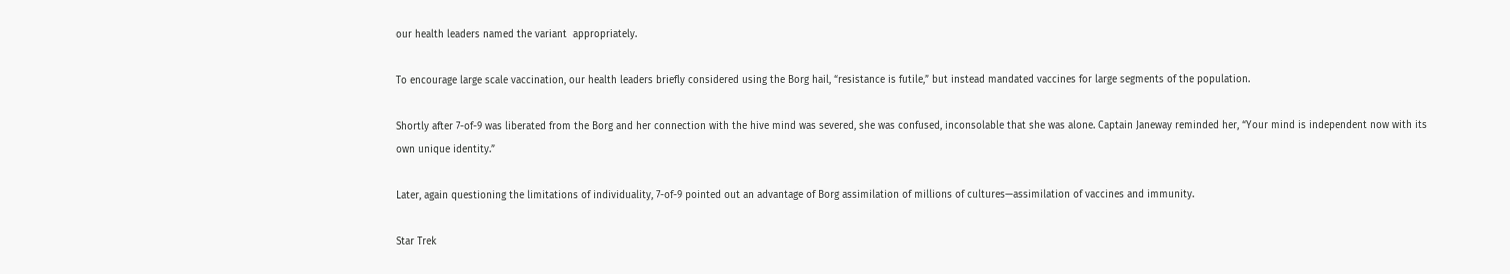our health leaders named the variant  appropriately.

To encourage large scale vaccination, our health leaders briefly considered using the Borg hail, “resistance is futile,” but instead mandated vaccines for large segments of the population.

Shortly after 7-of-9 was liberated from the Borg and her connection with the hive mind was severed, she was confused, inconsolable that she was alone. Captain Janeway reminded her, “Your mind is independent now with its own unique identity.”

Later, again questioning the limitations of individuality, 7-of-9 pointed out an advantage of Borg assimilation of millions of cultures—assimilation of vaccines and immunity.

Star Trek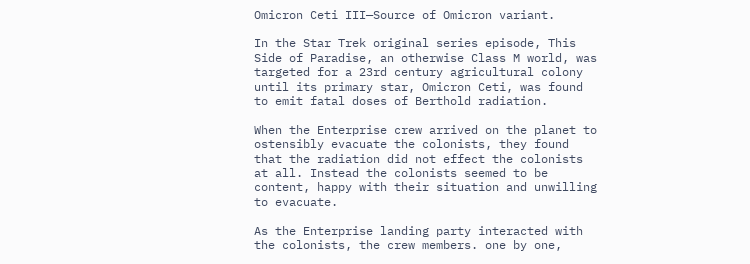Omicron Ceti III—Source of Omicron variant.

In the Star Trek original series episode, This Side of Paradise, an otherwise Class M world, was targeted for a 23rd century agricultural colony until its primary star, Omicron Ceti, was found to emit fatal doses of Berthold radiation.

When the Enterprise crew arrived on the planet to ostensibly evacuate the colonists, they found that the radiation did not effect the colonists at all. Instead the colonists seemed to be content, happy with their situation and unwilling to evacuate.

As the Enterprise landing party interacted with the colonists, the crew members. one by one,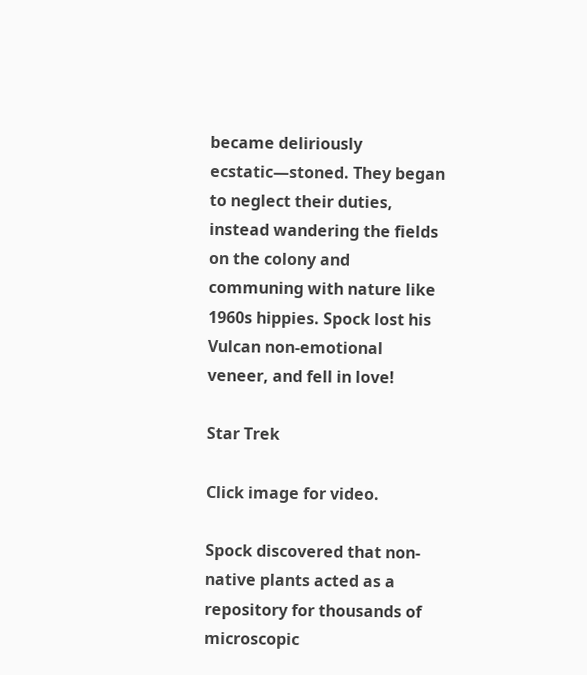became deliriously ecstatic—stoned. They began to neglect their duties, instead wandering the fields on the colony and communing with nature like 1960s hippies. Spock lost his Vulcan non-emotional veneer, and fell in love!

Star Trek

Click image for video.

Spock discovered that non-native plants acted as a repository for thousands of microscopic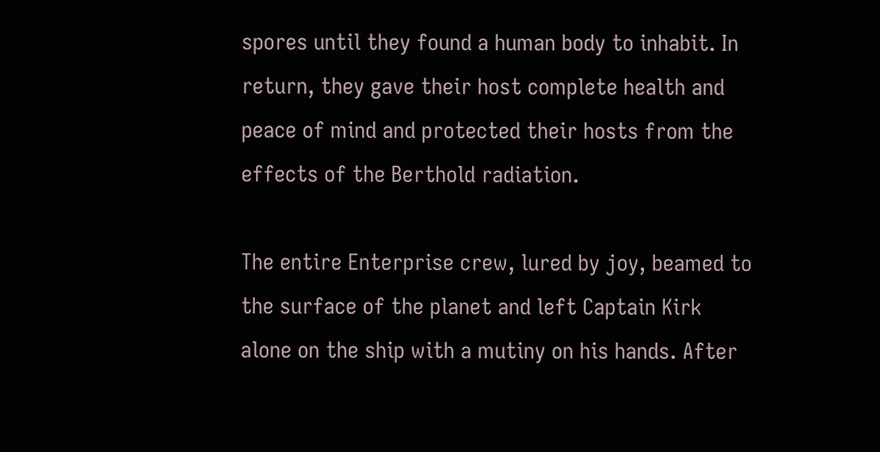spores until they found a human body to inhabit. In return, they gave their host complete health and peace of mind and protected their hosts from the effects of the Berthold radiation.

The entire Enterprise crew, lured by joy, beamed to the surface of the planet and left Captain Kirk alone on the ship with a mutiny on his hands. After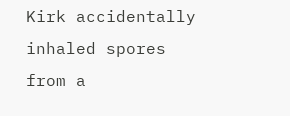Kirk accidentally inhaled spores from a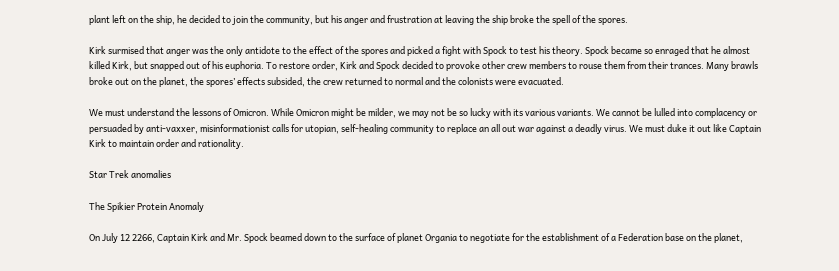plant left on the ship, he decided to join the community, but his anger and frustration at leaving the ship broke the spell of the spores.

Kirk surmised that anger was the only antidote to the effect of the spores and picked a fight with Spock to test his theory. Spock became so enraged that he almost killed Kirk, but snapped out of his euphoria. To restore order, Kirk and Spock decided to provoke other crew members to rouse them from their trances. Many brawls broke out on the planet, the spores’ effects subsided, the crew returned to normal and the colonists were evacuated.

We must understand the lessons of Omicron. While Omicron might be milder, we may not be so lucky with its various variants. We cannot be lulled into complacency or persuaded by anti-vaxxer, misinformationist calls for utopian, self-healing community to replace an all out war against a deadly virus. We must duke it out like Captain Kirk to maintain order and rationality.

Star Trek anomalies

The Spikier Protein Anomaly

On July 12 2266, Captain Kirk and Mr. Spock beamed down to the surface of planet Organia to negotiate for the establishment of a Federation base on the planet,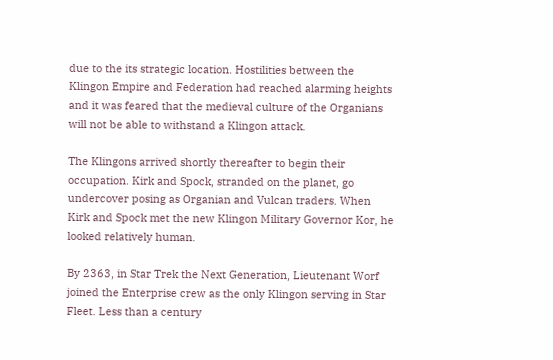due to the its strategic location. Hostilities between the Klingon Empire and Federation had reached alarming heights and it was feared that the medieval culture of the Organians will not be able to withstand a Klingon attack.

The Klingons arrived shortly thereafter to begin their occupation. Kirk and Spock, stranded on the planet, go undercover posing as Organian and Vulcan traders. When Kirk and Spock met the new Klingon Military Governor Kor, he looked relatively human.

By 2363, in Star Trek the Next Generation, Lieutenant Worf joined the Enterprise crew as the only Klingon serving in Star Fleet. Less than a century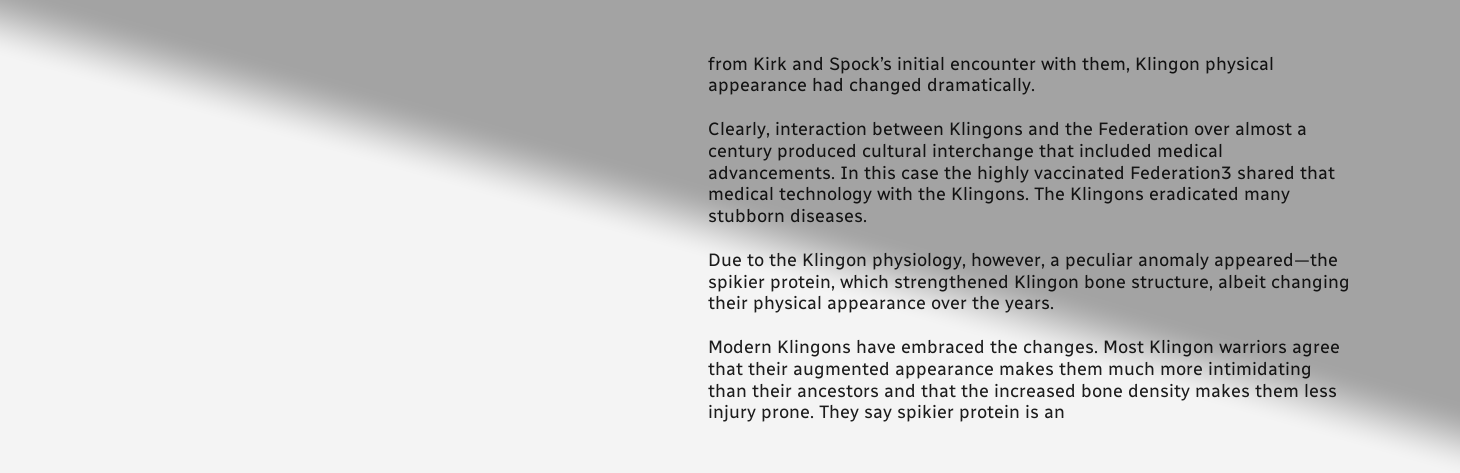from Kirk and Spock’s initial encounter with them, Klingon physical appearance had changed dramatically.

Clearly, interaction between Klingons and the Federation over almost a century produced cultural interchange that included medical advancements. In this case the highly vaccinated Federation3 shared that medical technology with the Klingons. The Klingons eradicated many stubborn diseases.

Due to the Klingon physiology, however, a peculiar anomaly appeared—the spikier protein, which strengthened Klingon bone structure, albeit changing their physical appearance over the years.

Modern Klingons have embraced the changes. Most Klingon warriors agree that their augmented appearance makes them much more intimidating than their ancestors and that the increased bone density makes them less injury prone. They say spikier protein is an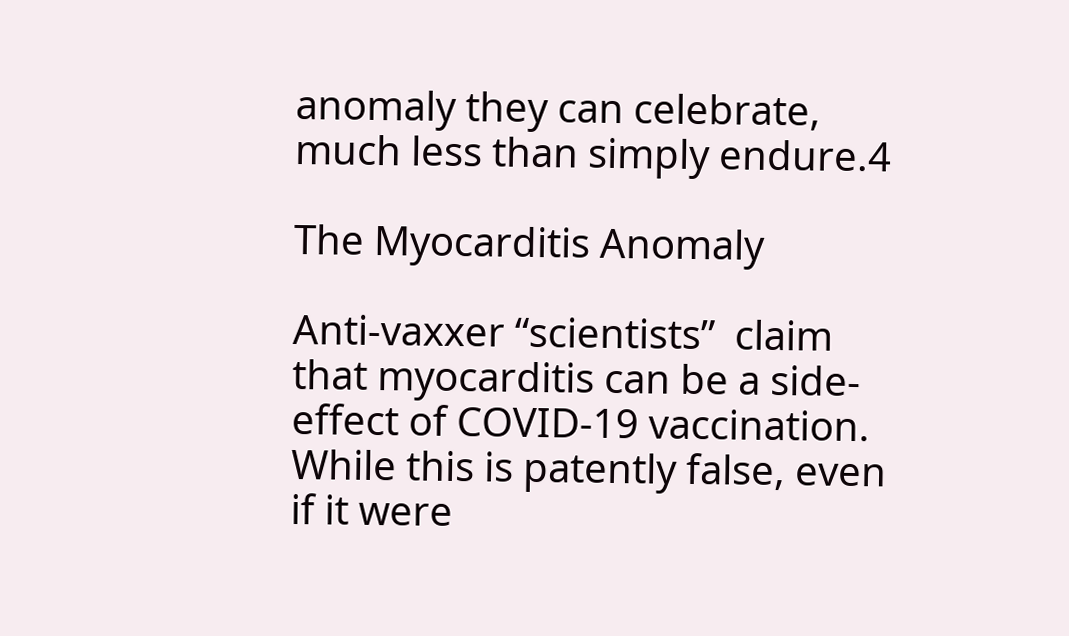anomaly they can celebrate, much less than simply endure.4

The Myocarditis Anomaly

Anti-vaxxer “scientists”  claim that myocarditis can be a side-effect of COVID-19 vaccination. While this is patently false, even if it were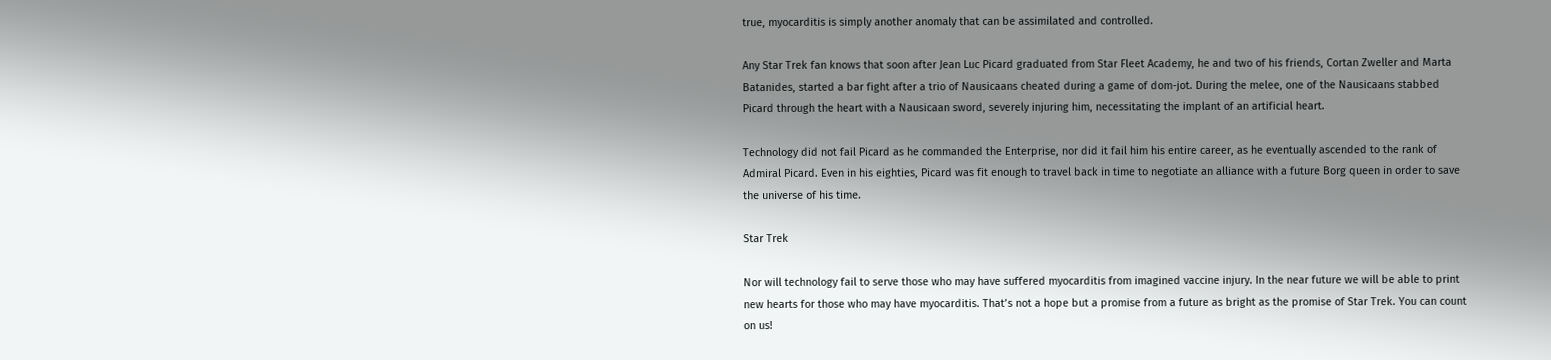true, myocarditis is simply another anomaly that can be assimilated and controlled.

Any Star Trek fan knows that soon after Jean Luc Picard graduated from Star Fleet Academy, he and two of his friends, Cortan Zweller and Marta Batanides, started a bar fight after a trio of Nausicaans cheated during a game of dom-jot. During the melee, one of the Nausicaans stabbed Picard through the heart with a Nausicaan sword, severely injuring him, necessitating the implant of an artificial heart.

Technology did not fail Picard as he commanded the Enterprise, nor did it fail him his entire career, as he eventually ascended to the rank of Admiral Picard. Even in his eighties, Picard was fit enough to travel back in time to negotiate an alliance with a future Borg queen in order to save the universe of his time.

Star Trek

Nor will technology fail to serve those who may have suffered myocarditis from imagined vaccine injury. In the near future we will be able to print new hearts for those who may have myocarditis. That’s not a hope but a promise from a future as bright as the promise of Star Trek. You can count on us!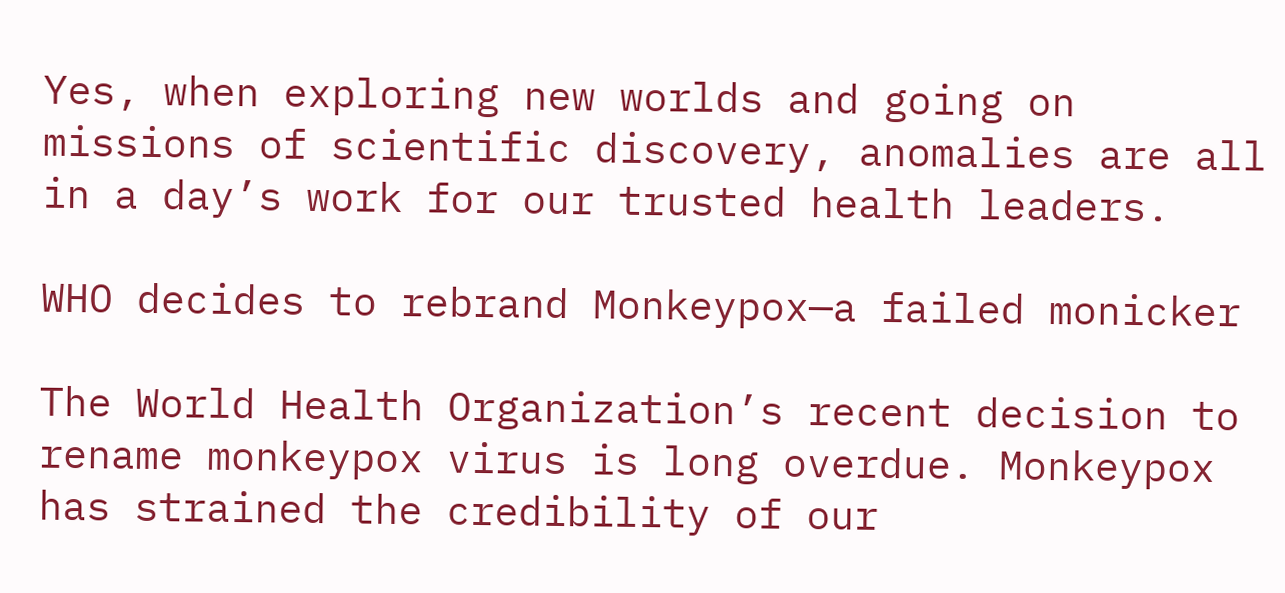Yes, when exploring new worlds and going on missions of scientific discovery, anomalies are all in a day’s work for our trusted health leaders.

WHO decides to rebrand Monkeypox—a failed monicker

The World Health Organization’s recent decision to rename monkeypox virus is long overdue. Monkeypox has strained the credibility of our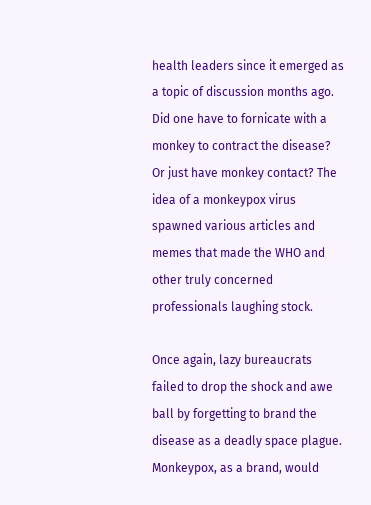health leaders since it emerged as a topic of discussion months ago. Did one have to fornicate with a monkey to contract the disease? Or just have monkey contact? The idea of a monkeypox virus spawned various articles and memes that made the WHO and other truly concerned professionals laughing stock.

Once again, lazy bureaucrats failed to drop the shock and awe ball by forgetting to brand the disease as a deadly space plague.  Monkeypox, as a brand, would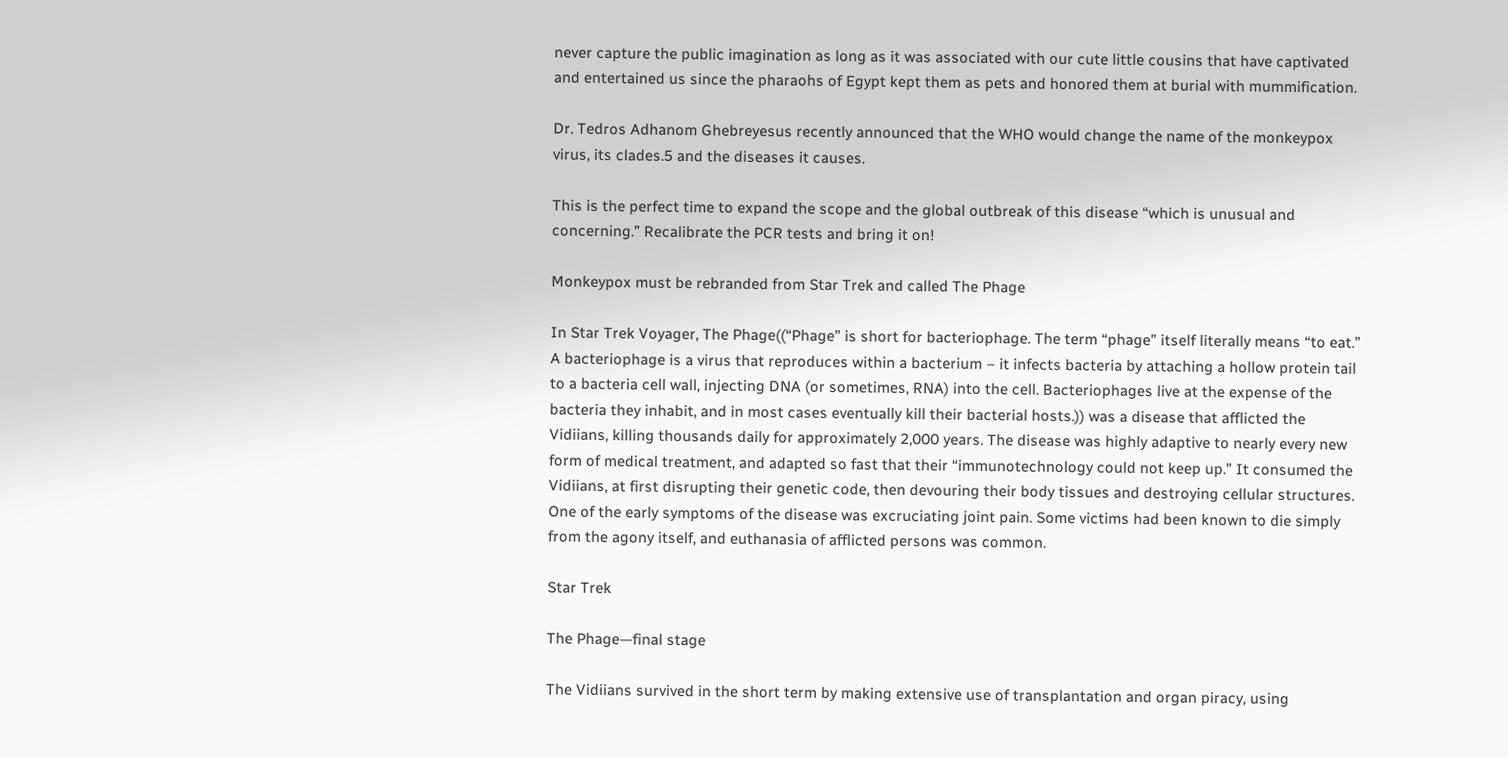never capture the public imagination as long as it was associated with our cute little cousins that have captivated and entertained us since the pharaohs of Egypt kept them as pets and honored them at burial with mummification.

Dr. Tedros Adhanom Ghebreyesus recently announced that the WHO would change the name of the monkeypox virus, its clades.5 and the diseases it causes.

This is the perfect time to expand the scope and the global outbreak of this disease “which is unusual and concerning.” Recalibrate the PCR tests and bring it on!

Monkeypox must be rebranded from Star Trek and called The Phage

In Star Trek Voyager, The Phage((“Phage” is short for bacteriophage. The term “phage” itself literally means “to eat.” A bacteriophage is a virus that reproduces within a bacterium – it infects bacteria by attaching a hollow protein tail to a bacteria cell wall, injecting DNA (or sometimes, RNA) into the cell. Bacteriophages live at the expense of the bacteria they inhabit, and in most cases eventually kill their bacterial hosts.)) was a disease that afflicted the Vidiians, killing thousands daily for approximately 2,000 years. The disease was highly adaptive to nearly every new form of medical treatment, and adapted so fast that their “immunotechnology could not keep up.” It consumed the Vidiians, at first disrupting their genetic code, then devouring their body tissues and destroying cellular structures. One of the early symptoms of the disease was excruciating joint pain. Some victims had been known to die simply from the agony itself, and euthanasia of afflicted persons was common.

Star Trek

The Phage—final stage

The Vidiians survived in the short term by making extensive use of transplantation and organ piracy, using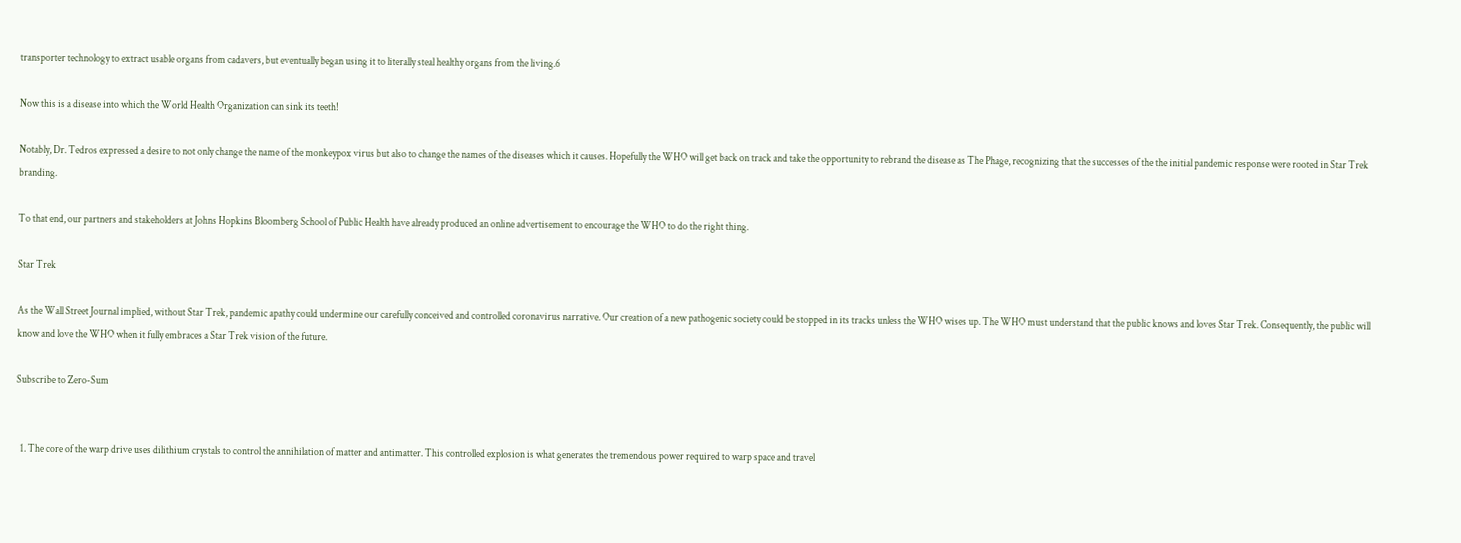transporter technology to extract usable organs from cadavers, but eventually began using it to literally steal healthy organs from the living.6

Now this is a disease into which the World Health Organization can sink its teeth!

Notably, Dr. Tedros expressed a desire to not only change the name of the monkeypox virus but also to change the names of the diseases which it causes. Hopefully the WHO will get back on track and take the opportunity to rebrand the disease as The Phage, recognizing that the successes of the the initial pandemic response were rooted in Star Trek branding.

To that end, our partners and stakeholders at Johns Hopkins Bloomberg School of Public Health have already produced an online advertisement to encourage the WHO to do the right thing.

Star Trek

As the Wall Street Journal implied, without Star Trek, pandemic apathy could undermine our carefully conceived and controlled coronavirus narrative. Our creation of a new pathogenic society could be stopped in its tracks unless the WHO wises up. The WHO must understand that the public knows and loves Star Trek. Consequently, the public will know and love the WHO when it fully embraces a Star Trek vision of the future.

Subscribe to Zero-Sum


  1. The core of the warp drive uses dilithium crystals to control the annihilation of matter and antimatter. This controlled explosion is what generates the tremendous power required to warp space and travel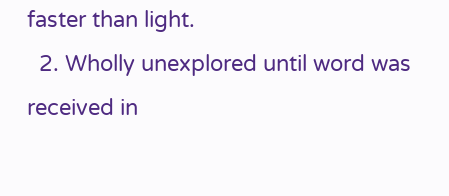faster than light.
  2. Wholly unexplored until word was received in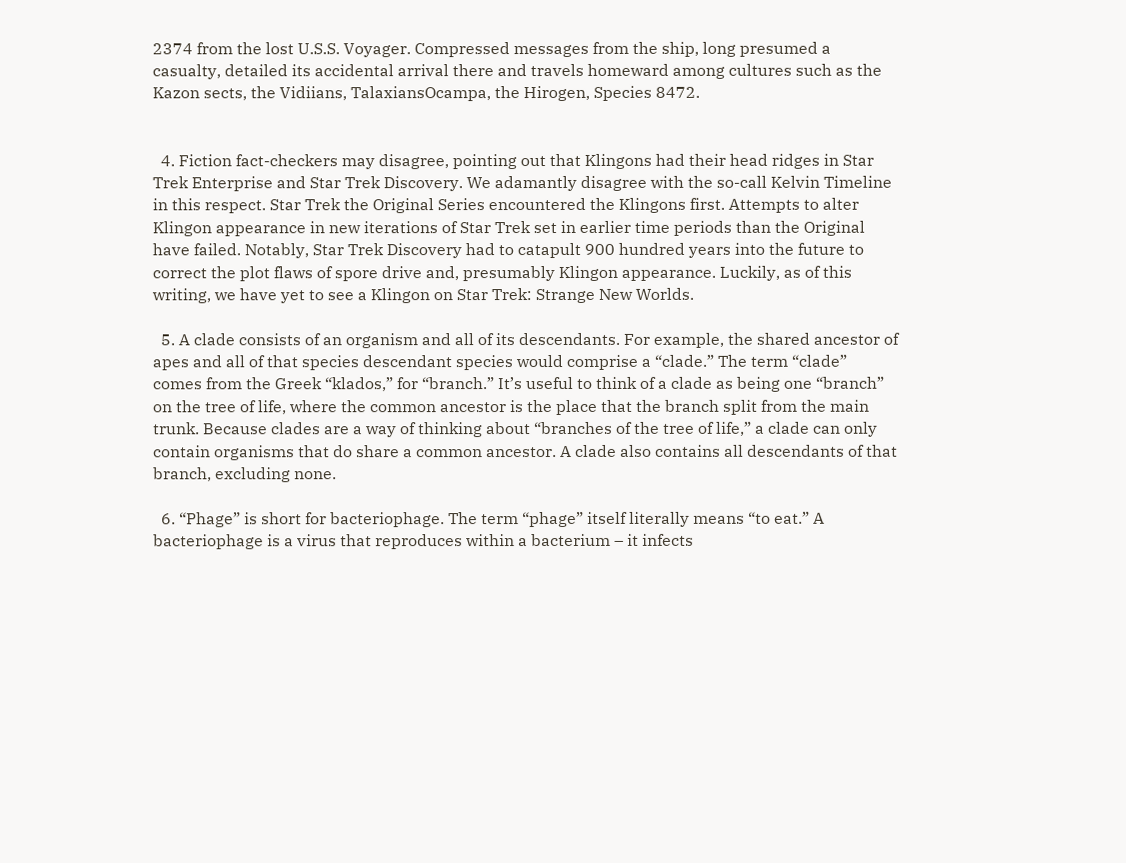2374 from the lost U.S.S. Voyager. Compressed messages from the ship, long presumed a casualty, detailed its accidental arrival there and travels homeward among cultures such as the Kazon sects, the Vidiians, TalaxiansOcampa, the Hirogen, Species 8472.


  4. Fiction fact-checkers may disagree, pointing out that Klingons had their head ridges in Star Trek Enterprise and Star Trek Discovery. We adamantly disagree with the so-call Kelvin Timeline in this respect. Star Trek the Original Series encountered the Klingons first. Attempts to alter Klingon appearance in new iterations of Star Trek set in earlier time periods than the Original have failed. Notably, Star Trek Discovery had to catapult 900 hundred years into the future to correct the plot flaws of spore drive and, presumably Klingon appearance. Luckily, as of this writing, we have yet to see a Klingon on Star Trek: Strange New Worlds.

  5. A clade consists of an organism and all of its descendants. For example, the shared ancestor of apes and all of that species descendant species would comprise a “clade.” The term “clade” comes from the Greek “klados,” for “branch.” It’s useful to think of a clade as being one “branch” on the tree of life, where the common ancestor is the place that the branch split from the main trunk. Because clades are a way of thinking about “branches of the tree of life,” a clade can only contain organisms that do share a common ancestor. A clade also contains all descendants of that branch, excluding none.

  6. “Phage” is short for bacteriophage. The term “phage” itself literally means “to eat.” A bacteriophage is a virus that reproduces within a bacterium – it infects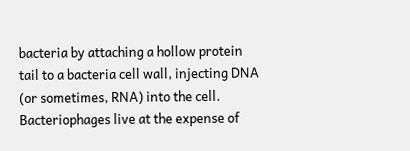bacteria by attaching a hollow protein tail to a bacteria cell wall, injecting DNA (or sometimes, RNA) into the cell. Bacteriophages live at the expense of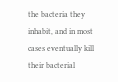the bacteria they inhabit, and in most cases eventually kill their bacterial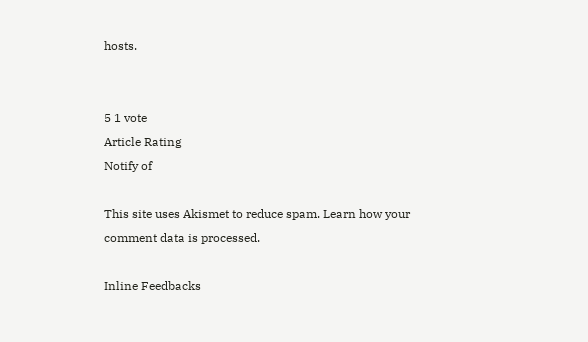hosts.


5 1 vote
Article Rating
Notify of

This site uses Akismet to reduce spam. Learn how your comment data is processed.

Inline Feedbacks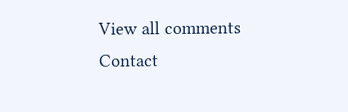View all comments
Contact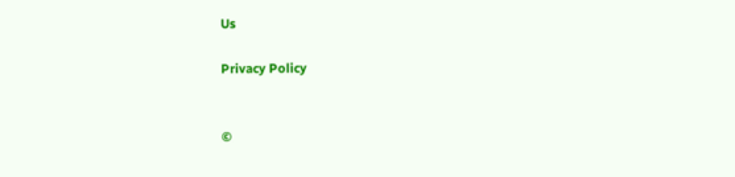Us

Privacy Policy


©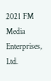2021 FM Media Enterprises, Ltd.